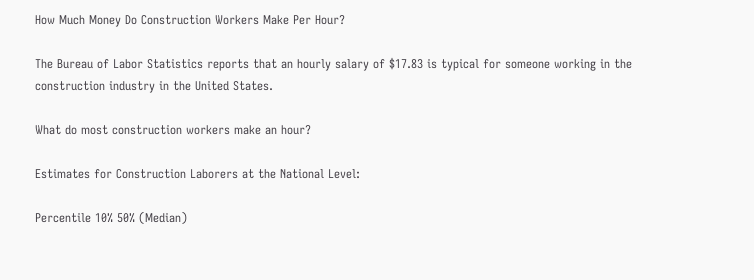How Much Money Do Construction Workers Make Per Hour?

The Bureau of Labor Statistics reports that an hourly salary of $17.83 is typical for someone working in the construction industry in the United States.

What do most construction workers make an hour?

Estimates for Construction Laborers at the National Level:

Percentile 10% 50% (Median)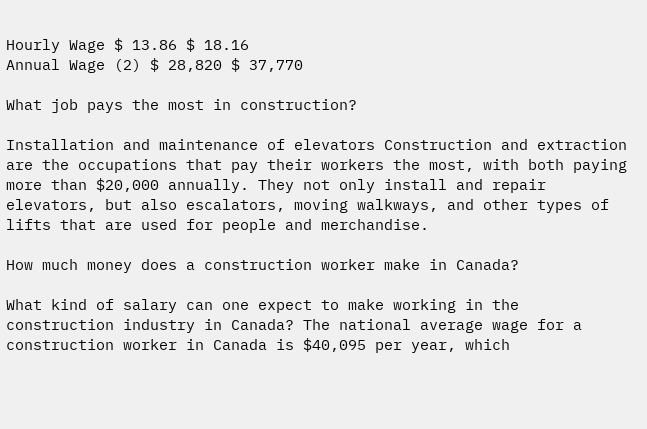Hourly Wage $ 13.86 $ 18.16
Annual Wage (2) $ 28,820 $ 37,770

What job pays the most in construction?

Installation and maintenance of elevators Construction and extraction are the occupations that pay their workers the most, with both paying more than $20,000 annually. They not only install and repair elevators, but also escalators, moving walkways, and other types of lifts that are used for people and merchandise.

How much money does a construction worker make in Canada?

What kind of salary can one expect to make working in the construction industry in Canada? The national average wage for a construction worker in Canada is $40,095 per year, which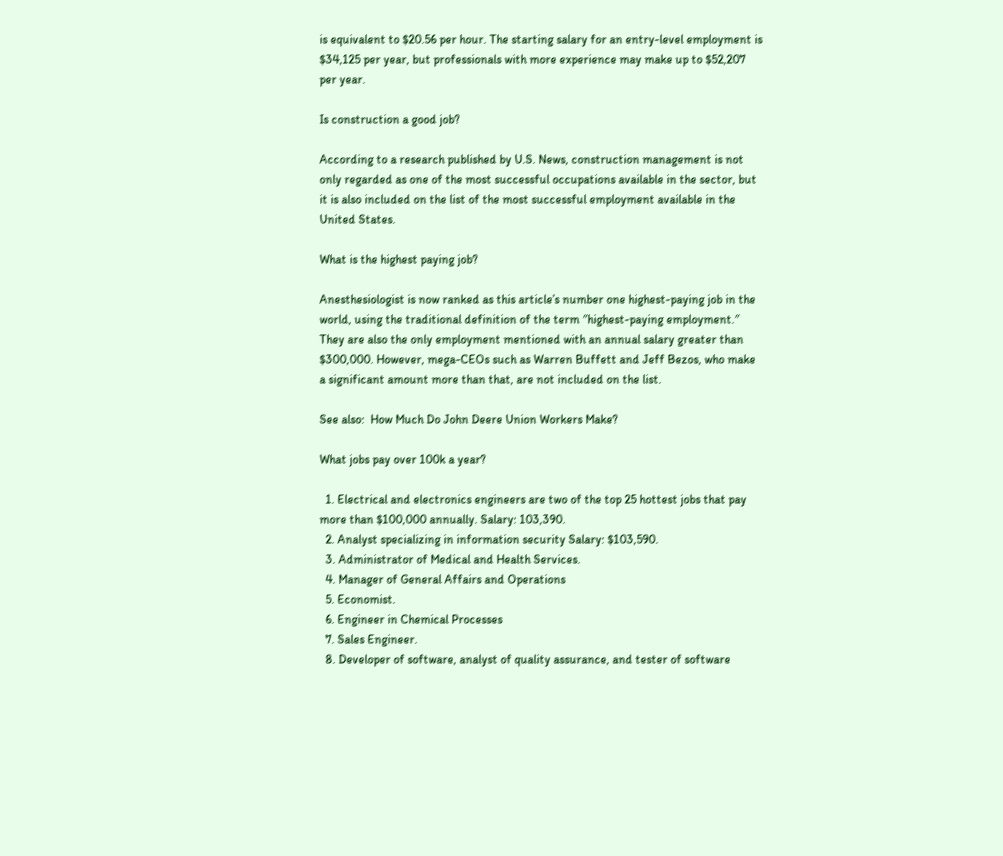is equivalent to $20.56 per hour. The starting salary for an entry-level employment is $34,125 per year, but professionals with more experience may make up to $52,207 per year.

Is construction a good job?

According to a research published by U.S. News, construction management is not only regarded as one of the most successful occupations available in the sector, but it is also included on the list of the most successful employment available in the United States.

What is the highest paying job?

Anesthesiologist is now ranked as this article’s number one highest-paying job in the world, using the traditional definition of the term ″highest-paying employment.″ They are also the only employment mentioned with an annual salary greater than $300,000. However, mega-CEOs such as Warren Buffett and Jeff Bezos, who make a significant amount more than that, are not included on the list.

See also:  How Much Do John Deere Union Workers Make?

What jobs pay over 100k a year?

  1. Electrical and electronics engineers are two of the top 25 hottest jobs that pay more than $100,000 annually. Salary: 103,390.
  2. Analyst specializing in information security Salary: $103,590.
  3. Administrator of Medical and Health Services.
  4. Manager of General Affairs and Operations
  5. Economist.
  6. Engineer in Chemical Processes
  7. Sales Engineer.
  8. Developer of software, analyst of quality assurance, and tester of software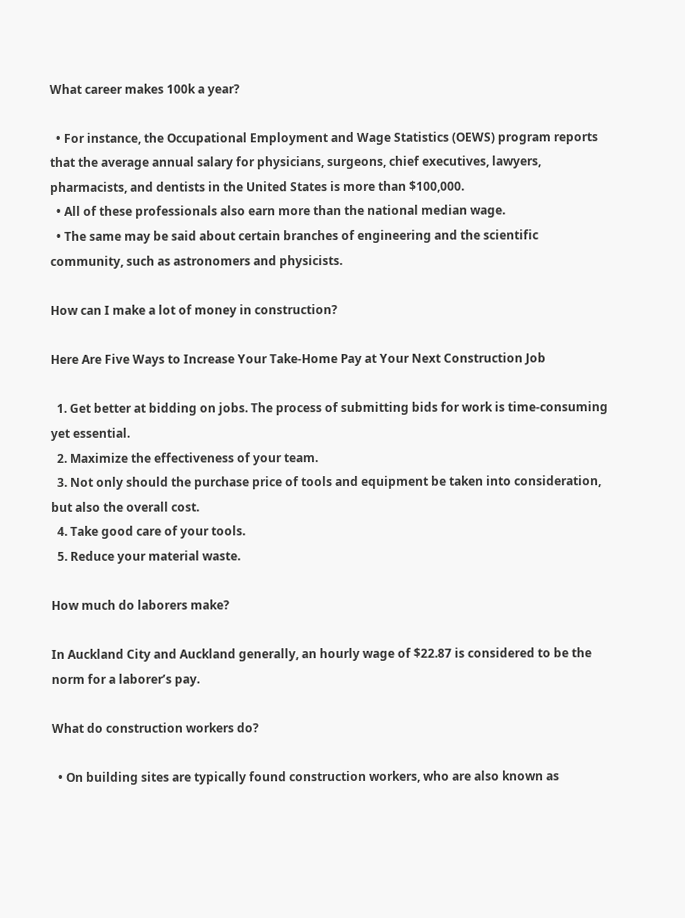What career makes 100k a year?

  • For instance, the Occupational Employment and Wage Statistics (OEWS) program reports that the average annual salary for physicians, surgeons, chief executives, lawyers, pharmacists, and dentists in the United States is more than $100,000.
  • All of these professionals also earn more than the national median wage.
  • The same may be said about certain branches of engineering and the scientific community, such as astronomers and physicists.

How can I make a lot of money in construction?

Here Are Five Ways to Increase Your Take-Home Pay at Your Next Construction Job

  1. Get better at bidding on jobs. The process of submitting bids for work is time-consuming yet essential.
  2. Maximize the effectiveness of your team.
  3. Not only should the purchase price of tools and equipment be taken into consideration, but also the overall cost.
  4. Take good care of your tools.
  5. Reduce your material waste.

How much do laborers make?

In Auckland City and Auckland generally, an hourly wage of $22.87 is considered to be the norm for a laborer’s pay.

What do construction workers do?

  • On building sites are typically found construction workers, who are also known as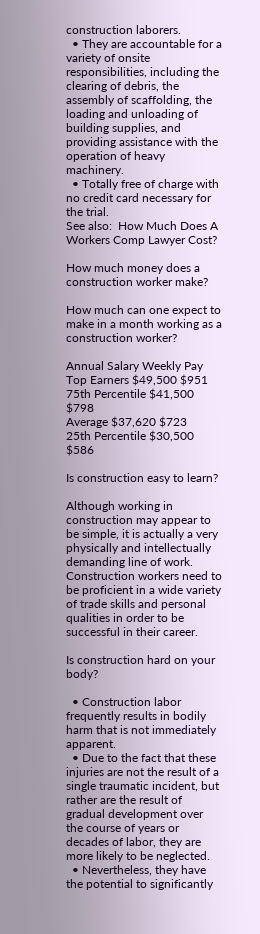construction laborers.
  • They are accountable for a variety of onsite responsibilities, including the clearing of debris, the assembly of scaffolding, the loading and unloading of building supplies, and providing assistance with the operation of heavy machinery.
  • Totally free of charge with no credit card necessary for the trial.
See also:  How Much Does A Workers Comp Lawyer Cost?

How much money does a construction worker make?

How much can one expect to make in a month working as a construction worker?

Annual Salary Weekly Pay
Top Earners $49,500 $951
75th Percentile $41,500 $798
Average $37,620 $723
25th Percentile $30,500 $586

Is construction easy to learn?

Although working in construction may appear to be simple, it is actually a very physically and intellectually demanding line of work. Construction workers need to be proficient in a wide variety of trade skills and personal qualities in order to be successful in their career.

Is construction hard on your body?

  • Construction labor frequently results in bodily harm that is not immediately apparent.
  • Due to the fact that these injuries are not the result of a single traumatic incident, but rather are the result of gradual development over the course of years or decades of labor, they are more likely to be neglected.
  • Nevertheless, they have the potential to significantly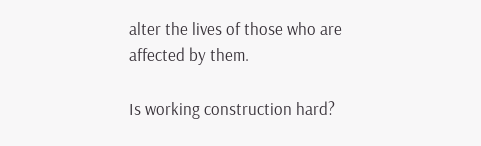alter the lives of those who are affected by them.

Is working construction hard?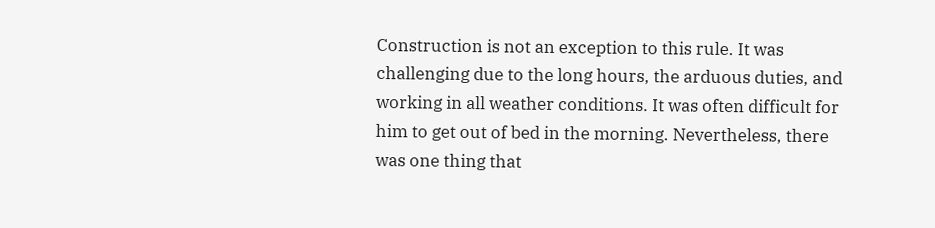Construction is not an exception to this rule. It was challenging due to the long hours, the arduous duties, and working in all weather conditions. It was often difficult for him to get out of bed in the morning. Nevertheless, there was one thing that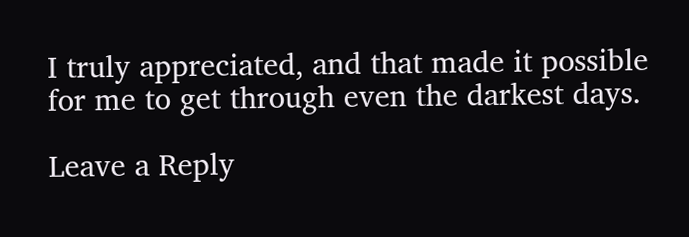I truly appreciated, and that made it possible for me to get through even the darkest days.

Leave a Reply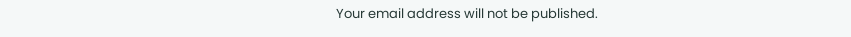Your email address will not be published.